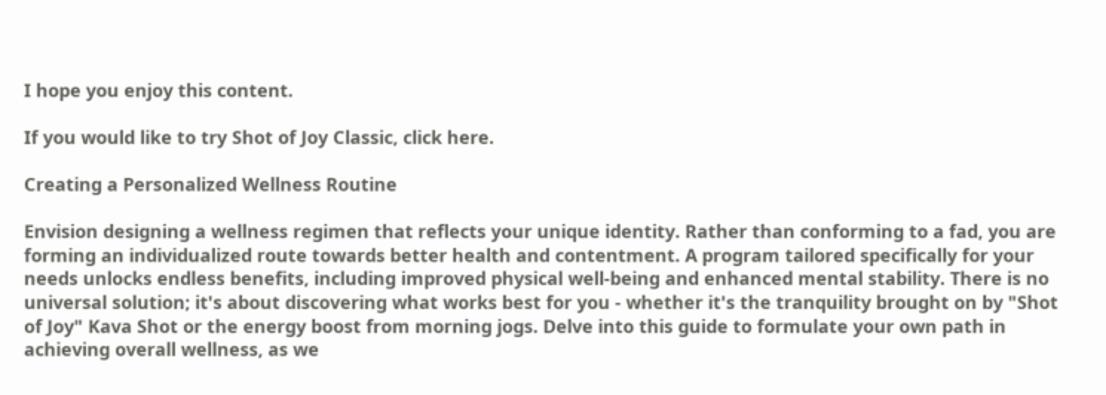I hope you enjoy this content.

If you would like to try Shot of Joy Classic, click here.

Creating a Personalized Wellness Routine

Envision designing a wellness regimen that reflects your unique identity. Rather than conforming to a fad, you are forming an individualized route towards better health and contentment. A program tailored specifically for your needs unlocks endless benefits, including improved physical well-being and enhanced mental stability. There is no universal solution; it's about discovering what works best for you - whether it's the tranquility brought on by "Shot of Joy" Kava Shot or the energy boost from morning jogs. Delve into this guide to formulate your own path in achieving overall wellness, as we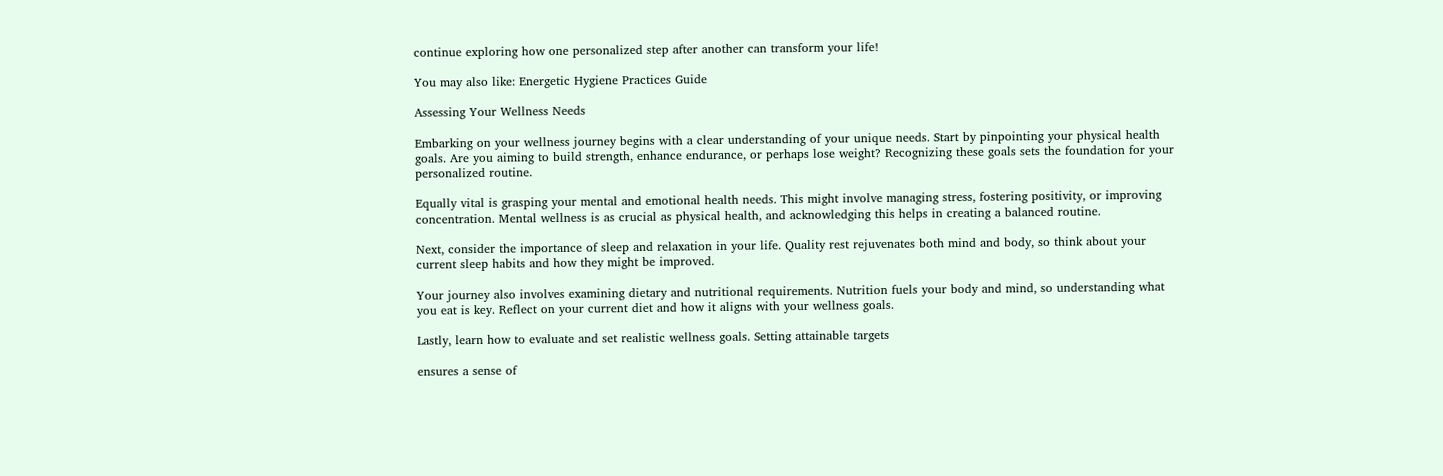continue exploring how one personalized step after another can transform your life!

You may also like: Energetic Hygiene Practices Guide

Assessing Your Wellness Needs

Embarking on your wellness journey begins with a clear understanding of your unique needs. Start by pinpointing your physical health goals. Are you aiming to build strength, enhance endurance, or perhaps lose weight? Recognizing these goals sets the foundation for your personalized routine.

Equally vital is grasping your mental and emotional health needs. This might involve managing stress, fostering positivity, or improving concentration. Mental wellness is as crucial as physical health, and acknowledging this helps in creating a balanced routine.

Next, consider the importance of sleep and relaxation in your life. Quality rest rejuvenates both mind and body, so think about your current sleep habits and how they might be improved.

Your journey also involves examining dietary and nutritional requirements. Nutrition fuels your body and mind, so understanding what you eat is key. Reflect on your current diet and how it aligns with your wellness goals.

Lastly, learn how to evaluate and set realistic wellness goals. Setting attainable targets

ensures a sense of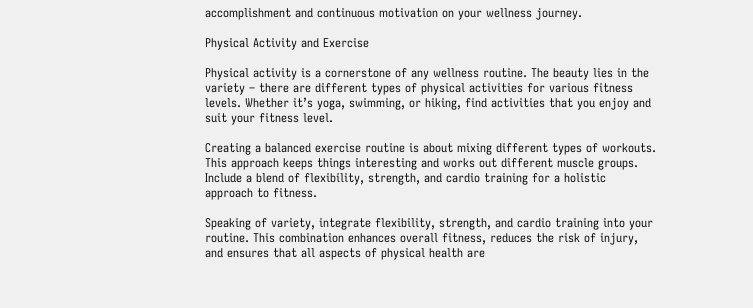accomplishment and continuous motivation on your wellness journey.

Physical Activity and Exercise

Physical activity is a cornerstone of any wellness routine. The beauty lies in the variety – there are different types of physical activities for various fitness levels. Whether it’s yoga, swimming, or hiking, find activities that you enjoy and suit your fitness level.

Creating a balanced exercise routine is about mixing different types of workouts. This approach keeps things interesting and works out different muscle groups. Include a blend of flexibility, strength, and cardio training for a holistic approach to fitness.

Speaking of variety, integrate flexibility, strength, and cardio training into your routine. This combination enhances overall fitness, reduces the risk of injury, and ensures that all aspects of physical health are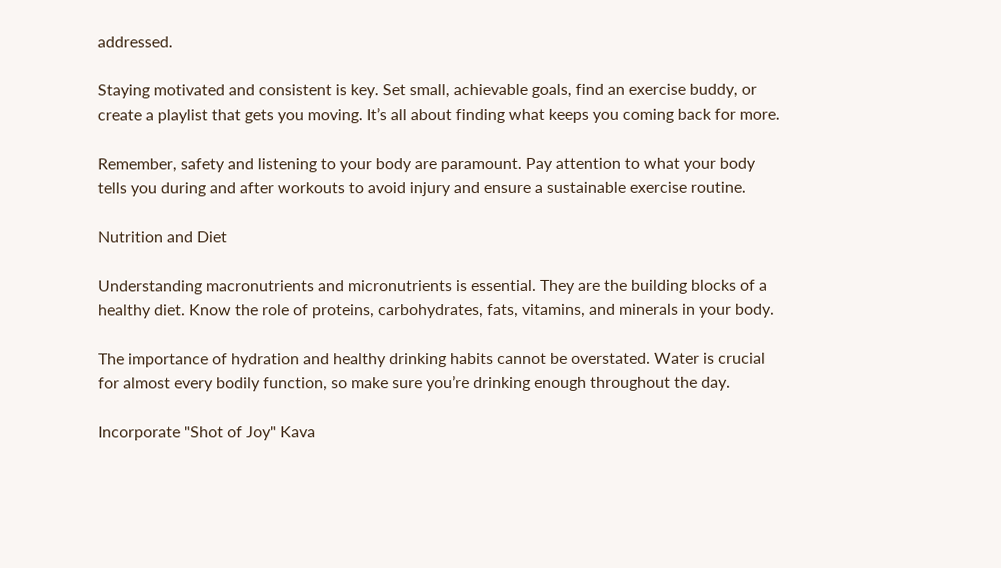addressed.

Staying motivated and consistent is key. Set small, achievable goals, find an exercise buddy, or create a playlist that gets you moving. It’s all about finding what keeps you coming back for more.

Remember, safety and listening to your body are paramount. Pay attention to what your body tells you during and after workouts to avoid injury and ensure a sustainable exercise routine.

Nutrition and Diet

Understanding macronutrients and micronutrients is essential. They are the building blocks of a healthy diet. Know the role of proteins, carbohydrates, fats, vitamins, and minerals in your body.

The importance of hydration and healthy drinking habits cannot be overstated. Water is crucial for almost every bodily function, so make sure you’re drinking enough throughout the day.

Incorporate "Shot of Joy" Kava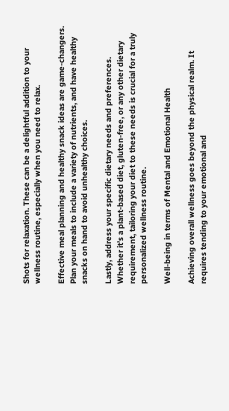Shots for relaxation. These can be a delightful addition to your wellness routine, especially when you need to relax.

Effective meal planning and healthy snack ideas are game-changers. Plan your meals to include a variety of nutrients, and have healthy snacks on hand to avoid unhealthy choices.

Lastly, address your specific dietary needs and preferences. Whether it’s a plant-based diet, gluten-free, or any other dietary requirement, tailoring your diet to these needs is crucial for a truly personalized wellness routine.

Well-being in terms of Mental and Emotional Health

Achieving overall wellness goes beyond the physical realm. It requires tending to your emotional and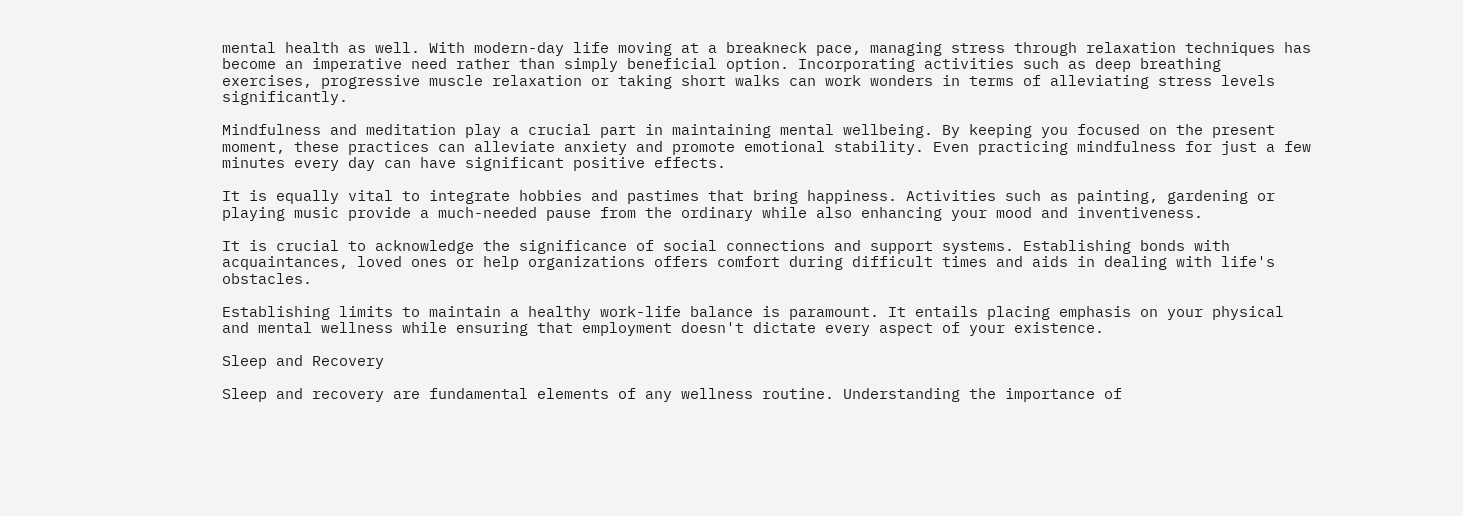mental health as well. With modern-day life moving at a breakneck pace, managing stress through relaxation techniques has become an imperative need rather than simply beneficial option. Incorporating activities such as deep breathing exercises, progressive muscle relaxation or taking short walks can work wonders in terms of alleviating stress levels significantly.

Mindfulness and meditation play a crucial part in maintaining mental wellbeing. By keeping you focused on the present moment, these practices can alleviate anxiety and promote emotional stability. Even practicing mindfulness for just a few minutes every day can have significant positive effects.

It is equally vital to integrate hobbies and pastimes that bring happiness. Activities such as painting, gardening or playing music provide a much-needed pause from the ordinary while also enhancing your mood and inventiveness.

It is crucial to acknowledge the significance of social connections and support systems. Establishing bonds with acquaintances, loved ones or help organizations offers comfort during difficult times and aids in dealing with life's obstacles.

Establishing limits to maintain a healthy work-life balance is paramount. It entails placing emphasis on your physical and mental wellness while ensuring that employment doesn't dictate every aspect of your existence.

Sleep and Recovery

Sleep and recovery are fundamental elements of any wellness routine. Understanding the importance of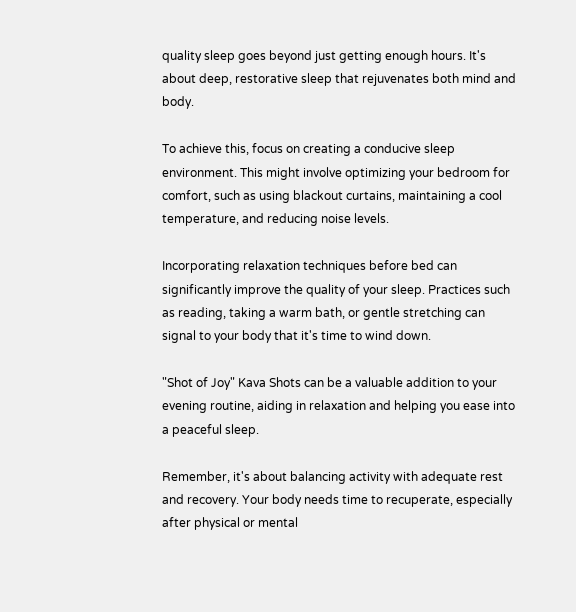quality sleep goes beyond just getting enough hours. It's about deep, restorative sleep that rejuvenates both mind and body.

To achieve this, focus on creating a conducive sleep environment. This might involve optimizing your bedroom for comfort, such as using blackout curtains, maintaining a cool temperature, and reducing noise levels.

Incorporating relaxation techniques before bed can significantly improve the quality of your sleep. Practices such as reading, taking a warm bath, or gentle stretching can signal to your body that it's time to wind down.

"Shot of Joy" Kava Shots can be a valuable addition to your evening routine, aiding in relaxation and helping you ease into a peaceful sleep.

Remember, it's about balancing activity with adequate rest and recovery. Your body needs time to recuperate, especially after physical or mental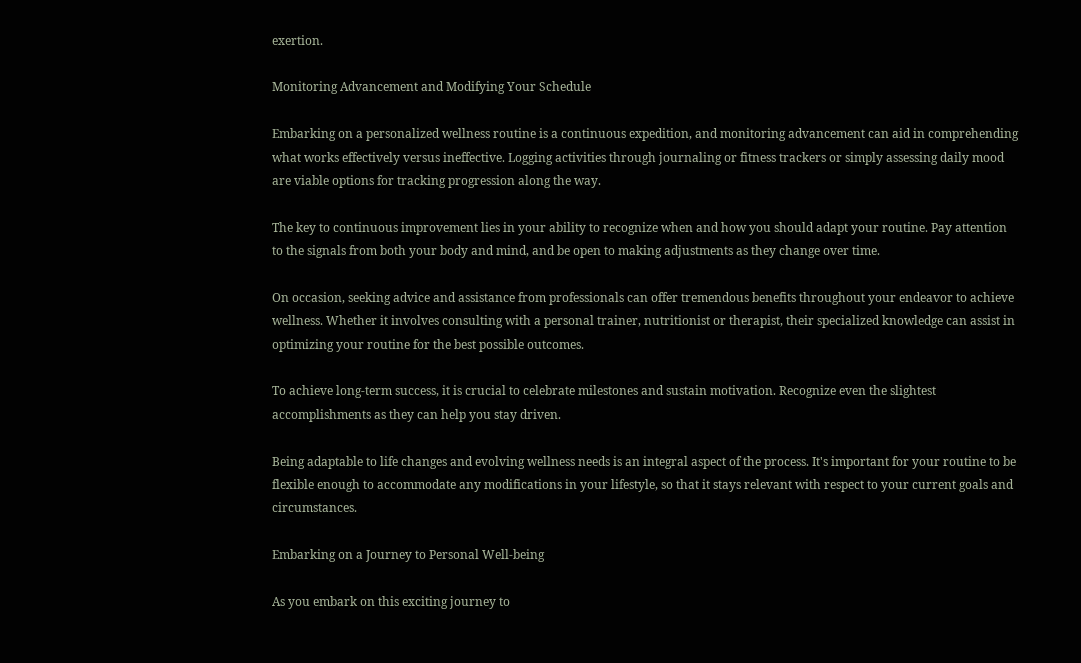exertion.

Monitoring Advancement and Modifying Your Schedule

Embarking on a personalized wellness routine is a continuous expedition, and monitoring advancement can aid in comprehending what works effectively versus ineffective. Logging activities through journaling or fitness trackers or simply assessing daily mood are viable options for tracking progression along the way.

The key to continuous improvement lies in your ability to recognize when and how you should adapt your routine. Pay attention to the signals from both your body and mind, and be open to making adjustments as they change over time.

On occasion, seeking advice and assistance from professionals can offer tremendous benefits throughout your endeavor to achieve wellness. Whether it involves consulting with a personal trainer, nutritionist or therapist, their specialized knowledge can assist in optimizing your routine for the best possible outcomes.

To achieve long-term success, it is crucial to celebrate milestones and sustain motivation. Recognize even the slightest accomplishments as they can help you stay driven.

Being adaptable to life changes and evolving wellness needs is an integral aspect of the process. It's important for your routine to be flexible enough to accommodate any modifications in your lifestyle, so that it stays relevant with respect to your current goals and circumstances.

Embarking on a Journey to Personal Well-being

As you embark on this exciting journey to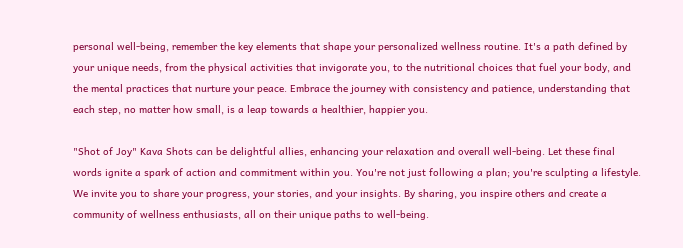personal well-being, remember the key elements that shape your personalized wellness routine. It's a path defined by your unique needs, from the physical activities that invigorate you, to the nutritional choices that fuel your body, and the mental practices that nurture your peace. Embrace the journey with consistency and patience, understanding that each step, no matter how small, is a leap towards a healthier, happier you.

"Shot of Joy" Kava Shots can be delightful allies, enhancing your relaxation and overall well-being. Let these final words ignite a spark of action and commitment within you. You're not just following a plan; you're sculpting a lifestyle. We invite you to share your progress, your stories, and your insights. By sharing, you inspire others and create a community of wellness enthusiasts, all on their unique paths to well-being.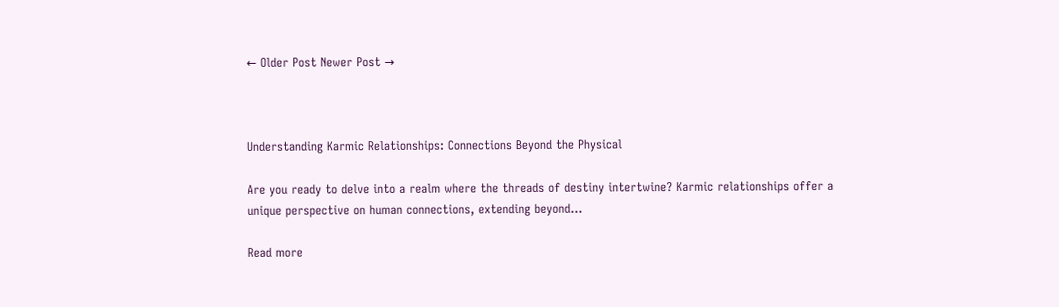← Older Post Newer Post →



Understanding Karmic Relationships: Connections Beyond the Physical

Are you ready to delve into a realm where the threads of destiny intertwine? Karmic relationships offer a unique perspective on human connections, extending beyond...

Read more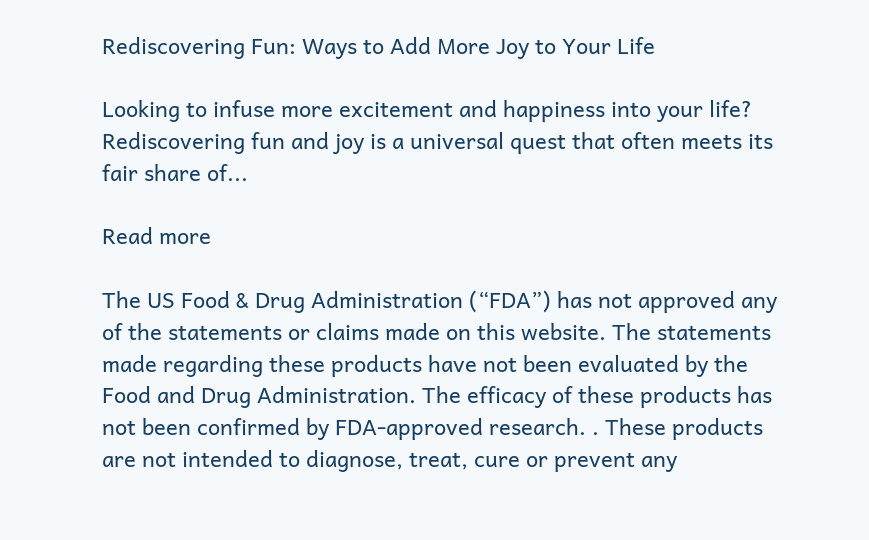Rediscovering Fun: Ways to Add More Joy to Your Life

Looking to infuse more excitement and happiness into your life? Rediscovering fun and joy is a universal quest that often meets its fair share of...

Read more

The US Food & Drug Administration (“FDA”) has not approved any of the statements or claims made on this website. The statements made regarding these products have not been evaluated by the Food and Drug Administration. The efficacy of these products has not been confirmed by FDA-approved research. . These products are not intended to diagnose, treat, cure or prevent any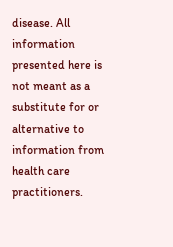disease. All information presented here is not meant as a substitute for or alternative to information from health care practitioners.